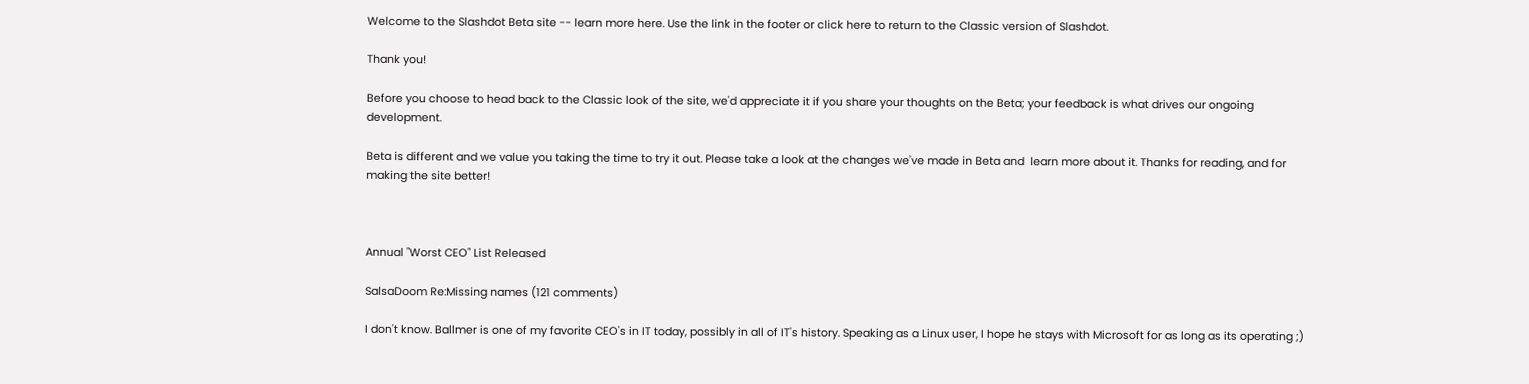Welcome to the Slashdot Beta site -- learn more here. Use the link in the footer or click here to return to the Classic version of Slashdot.

Thank you!

Before you choose to head back to the Classic look of the site, we'd appreciate it if you share your thoughts on the Beta; your feedback is what drives our ongoing development.

Beta is different and we value you taking the time to try it out. Please take a look at the changes we've made in Beta and  learn more about it. Thanks for reading, and for making the site better!



Annual "Worst CEO" List Released

SalsaDoom Re:Missing names (121 comments)

I don't know. Ballmer is one of my favorite CEO's in IT today, possibly in all of IT's history. Speaking as a Linux user, I hope he stays with Microsoft for as long as its operating ;)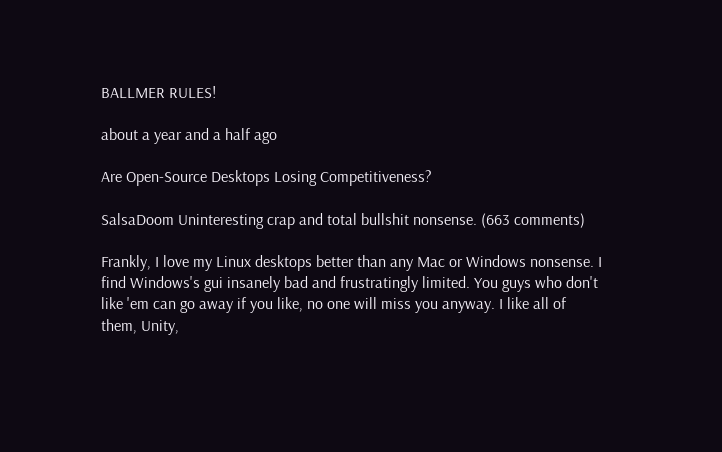BALLMER RULES!

about a year and a half ago

Are Open-Source Desktops Losing Competitiveness?

SalsaDoom Uninteresting crap and total bullshit nonsense. (663 comments)

Frankly, I love my Linux desktops better than any Mac or Windows nonsense. I find Windows's gui insanely bad and frustratingly limited. You guys who don't like 'em can go away if you like, no one will miss you anyway. I like all of them, Unity,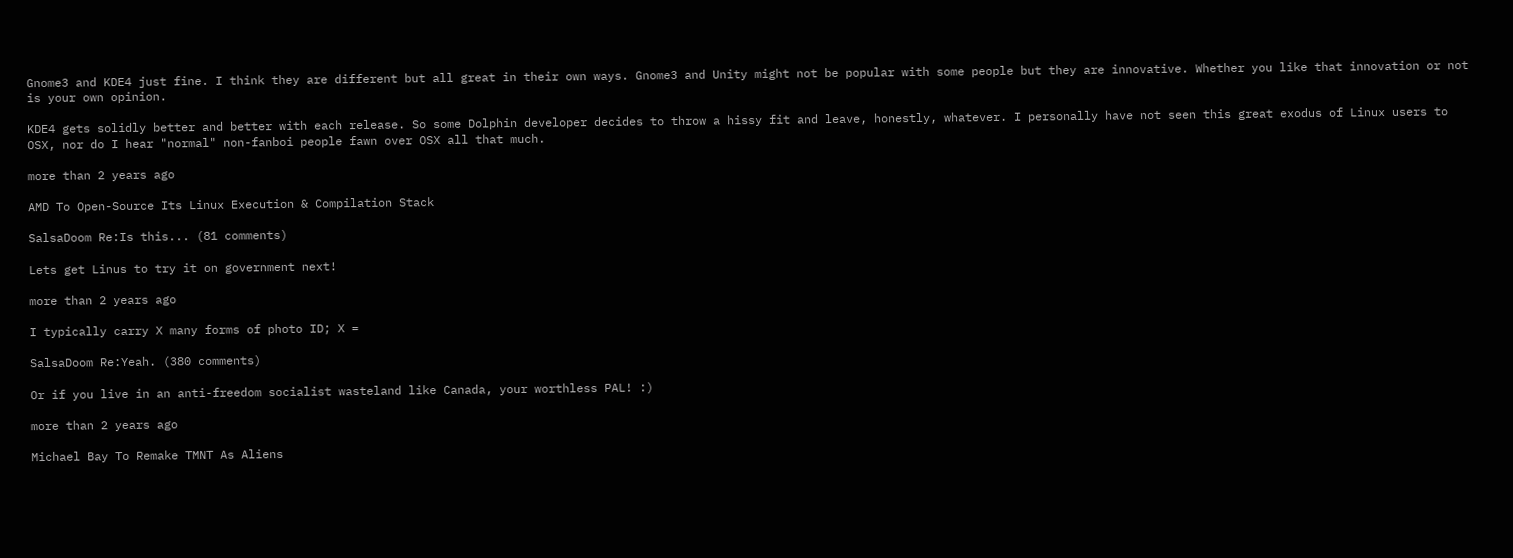Gnome3 and KDE4 just fine. I think they are different but all great in their own ways. Gnome3 and Unity might not be popular with some people but they are innovative. Whether you like that innovation or not is your own opinion.

KDE4 gets solidly better and better with each release. So some Dolphin developer decides to throw a hissy fit and leave, honestly, whatever. I personally have not seen this great exodus of Linux users to OSX, nor do I hear "normal" non-fanboi people fawn over OSX all that much.

more than 2 years ago

AMD To Open-Source Its Linux Execution & Compilation Stack

SalsaDoom Re:Is this... (81 comments)

Lets get Linus to try it on government next!

more than 2 years ago

I typically carry X many forms of photo ID; X =

SalsaDoom Re:Yeah. (380 comments)

Or if you live in an anti-freedom socialist wasteland like Canada, your worthless PAL! :)

more than 2 years ago

Michael Bay To Remake TMNT As Aliens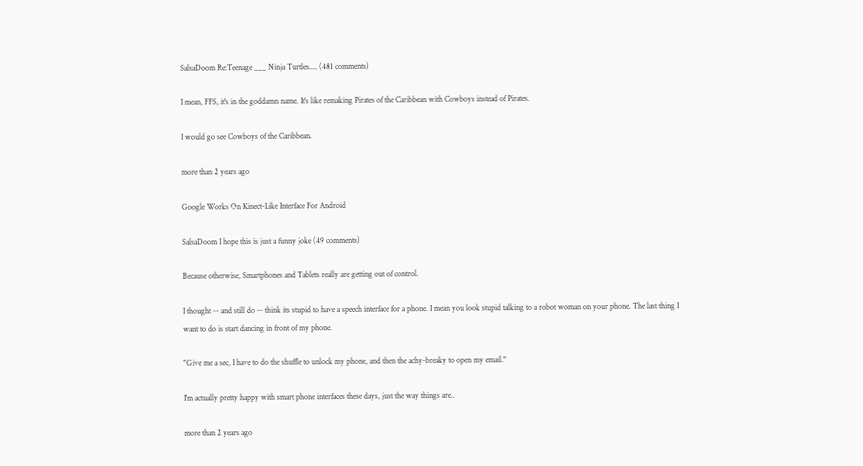SalsaDoom Re:Teenage ___ Ninja Turtles.... (481 comments)

I mean, FFS, it's in the goddamn name. It's like remaking Pirates of the Caribbean with Cowboys instead of Pirates.

I would go see Cowboys of the Caribbean.

more than 2 years ago

Google Works On Kinect-Like Interface For Android

SalsaDoom I hope this is just a funny joke (49 comments)

Because otherwise, Smartphones and Tablets really are getting out of control.

I thought -- and still do -- think its stupid to have a speech interface for a phone. I mean you look stupid talking to a robot woman on your phone. The last thing I want to do is start dancing in front of my phone.

"Give me a sec, I have to do the shuffle to unlock my phone, and then the achy-breaky to open my email."

I'm actually pretty happy with smart phone interfaces these days, just the way things are..

more than 2 years ago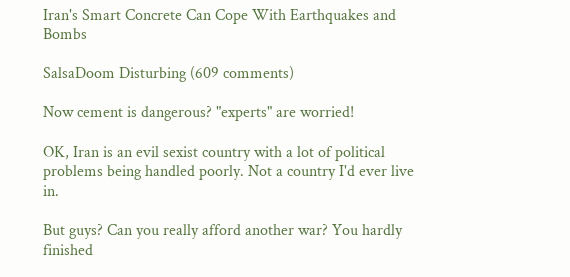Iran's Smart Concrete Can Cope With Earthquakes and Bombs

SalsaDoom Disturbing (609 comments)

Now cement is dangerous? "experts" are worried!

OK, Iran is an evil sexist country with a lot of political problems being handled poorly. Not a country I'd ever live in.

But guys? Can you really afford another war? You hardly finished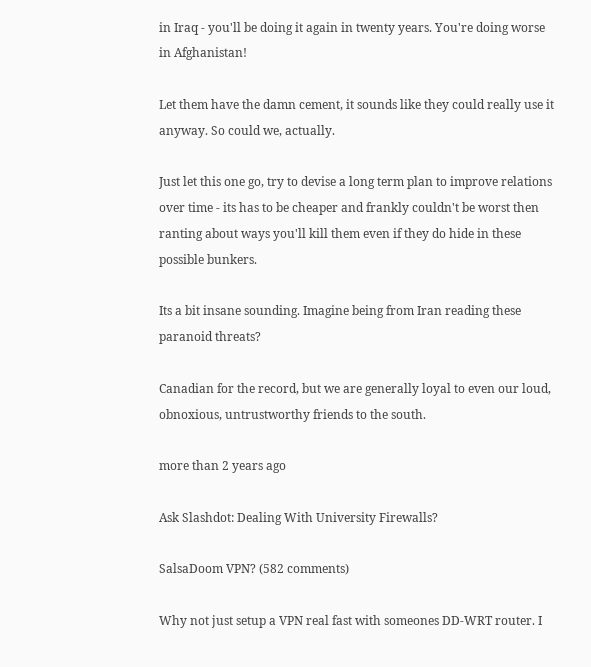in Iraq - you'll be doing it again in twenty years. You're doing worse in Afghanistan!

Let them have the damn cement, it sounds like they could really use it anyway. So could we, actually.

Just let this one go, try to devise a long term plan to improve relations over time - its has to be cheaper and frankly couldn't be worst then ranting about ways you'll kill them even if they do hide in these possible bunkers.

Its a bit insane sounding. Imagine being from Iran reading these paranoid threats?

Canadian for the record, but we are generally loyal to even our loud, obnoxious, untrustworthy friends to the south.

more than 2 years ago

Ask Slashdot: Dealing With University Firewalls?

SalsaDoom VPN? (582 comments)

Why not just setup a VPN real fast with someones DD-WRT router. I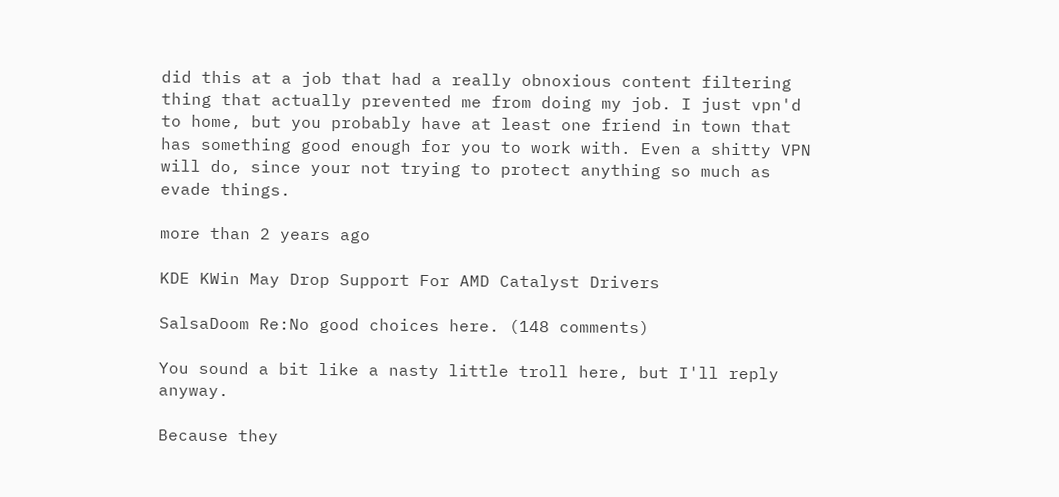did this at a job that had a really obnoxious content filtering thing that actually prevented me from doing my job. I just vpn'd to home, but you probably have at least one friend in town that has something good enough for you to work with. Even a shitty VPN will do, since your not trying to protect anything so much as evade things.

more than 2 years ago

KDE KWin May Drop Support For AMD Catalyst Drivers

SalsaDoom Re:No good choices here. (148 comments)

You sound a bit like a nasty little troll here, but I'll reply anyway.

Because they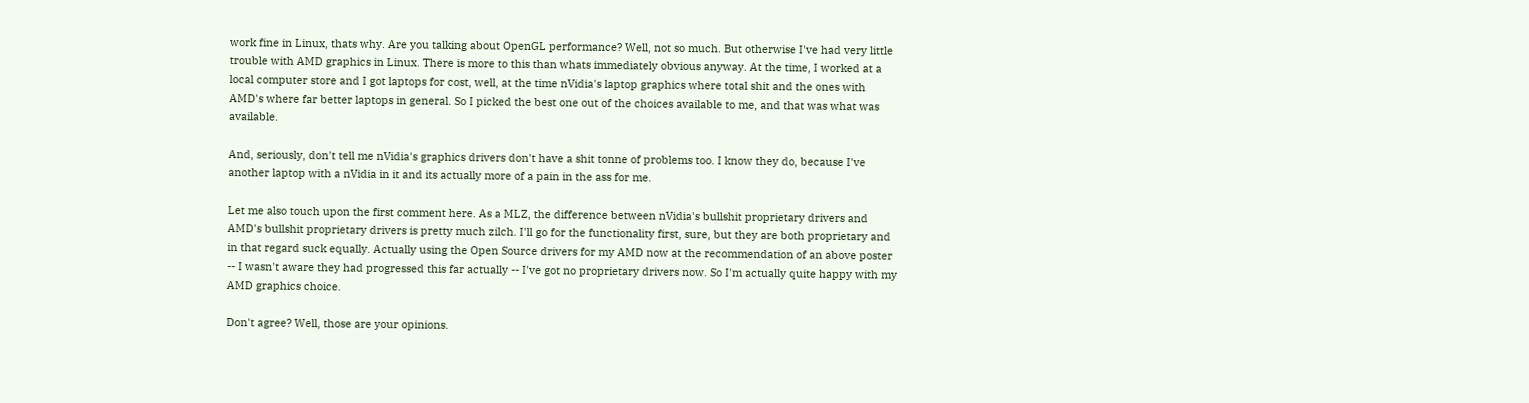work fine in Linux, thats why. Are you talking about OpenGL performance? Well, not so much. But otherwise I've had very little trouble with AMD graphics in Linux. There is more to this than whats immediately obvious anyway. At the time, I worked at a local computer store and I got laptops for cost, well, at the time nVidia's laptop graphics where total shit and the ones with AMD's where far better laptops in general. So I picked the best one out of the choices available to me, and that was what was available.

And, seriously, don't tell me nVidia's graphics drivers don't have a shit tonne of problems too. I know they do, because I've another laptop with a nVidia in it and its actually more of a pain in the ass for me.

Let me also touch upon the first comment here. As a MLZ, the difference between nVidia's bullshit proprietary drivers and AMD's bullshit proprietary drivers is pretty much zilch. I'll go for the functionality first, sure, but they are both proprietary and in that regard suck equally. Actually using the Open Source drivers for my AMD now at the recommendation of an above poster -- I wasn't aware they had progressed this far actually -- I've got no proprietary drivers now. So I'm actually quite happy with my AMD graphics choice.

Don't agree? Well, those are your opinions.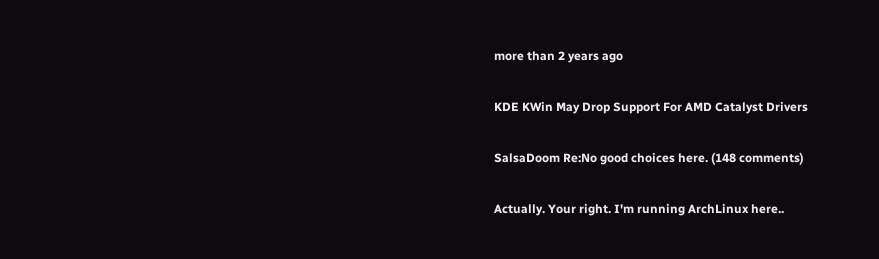more than 2 years ago

KDE KWin May Drop Support For AMD Catalyst Drivers

SalsaDoom Re:No good choices here. (148 comments)

Actually. Your right. I'm running ArchLinux here..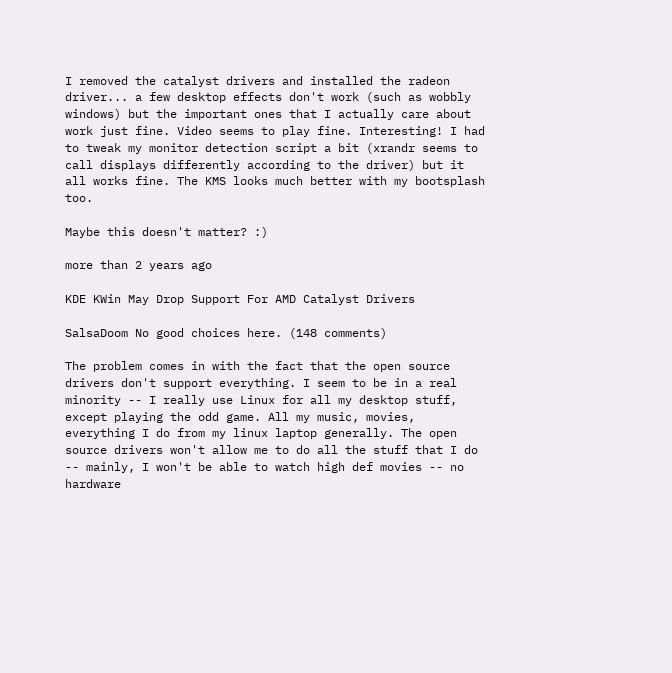I removed the catalyst drivers and installed the radeon driver... a few desktop effects don't work (such as wobbly windows) but the important ones that I actually care about work just fine. Video seems to play fine. Interesting! I had to tweak my monitor detection script a bit (xrandr seems to call displays differently according to the driver) but it all works fine. The KMS looks much better with my bootsplash too.

Maybe this doesn't matter? :)

more than 2 years ago

KDE KWin May Drop Support For AMD Catalyst Drivers

SalsaDoom No good choices here. (148 comments)

The problem comes in with the fact that the open source drivers don't support everything. I seem to be in a real minority -- I really use Linux for all my desktop stuff, except playing the odd game. All my music, movies, everything I do from my linux laptop generally. The open source drivers won't allow me to do all the stuff that I do -- mainly, I won't be able to watch high def movies -- no hardware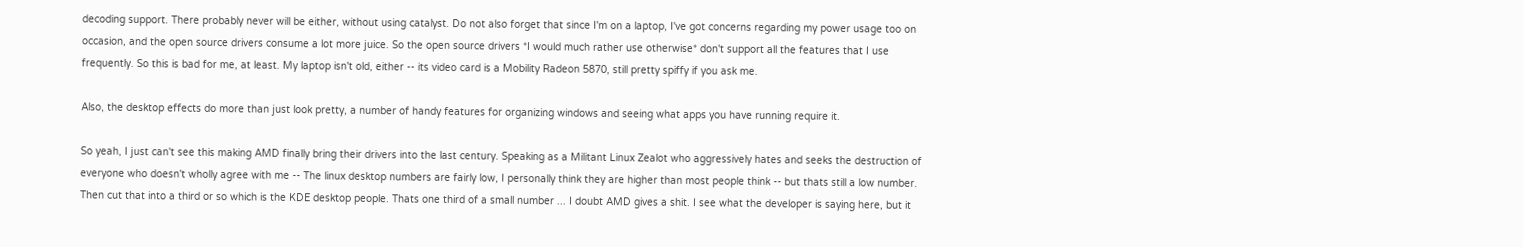decoding support. There probably never will be either, without using catalyst. Do not also forget that since I'm on a laptop, I've got concerns regarding my power usage too on occasion, and the open source drivers consume a lot more juice. So the open source drivers *I would much rather use otherwise* don't support all the features that I use frequently. So this is bad for me, at least. My laptop isn't old, either -- its video card is a Mobility Radeon 5870, still pretty spiffy if you ask me.

Also, the desktop effects do more than just look pretty, a number of handy features for organizing windows and seeing what apps you have running require it.

So yeah, I just can't see this making AMD finally bring their drivers into the last century. Speaking as a Militant Linux Zealot who aggressively hates and seeks the destruction of everyone who doesn't wholly agree with me -- The linux desktop numbers are fairly low, I personally think they are higher than most people think -- but thats still a low number. Then cut that into a third or so which is the KDE desktop people. Thats one third of a small number ... I doubt AMD gives a shit. I see what the developer is saying here, but it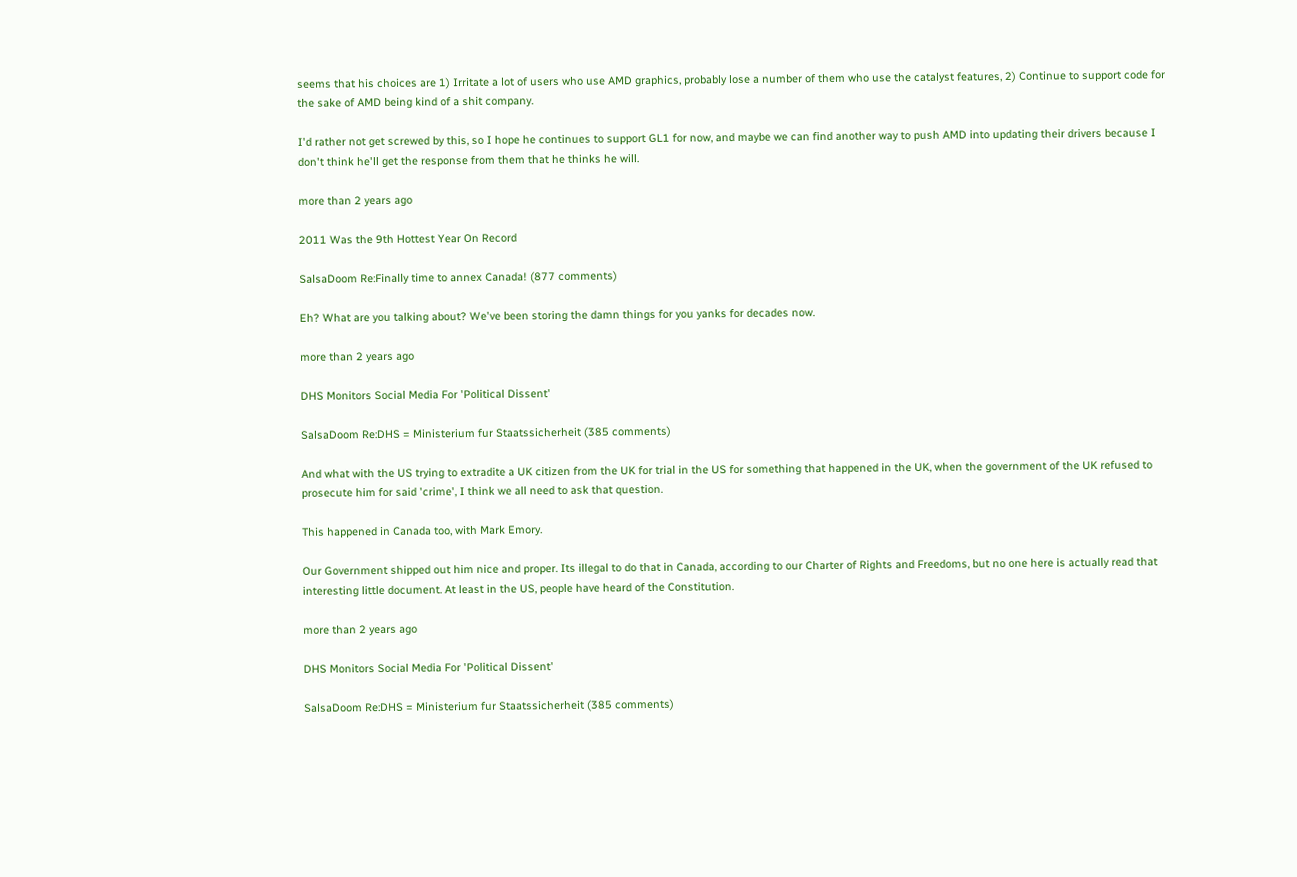seems that his choices are 1) Irritate a lot of users who use AMD graphics, probably lose a number of them who use the catalyst features, 2) Continue to support code for the sake of AMD being kind of a shit company.

I'd rather not get screwed by this, so I hope he continues to support GL1 for now, and maybe we can find another way to push AMD into updating their drivers because I don't think he'll get the response from them that he thinks he will.

more than 2 years ago

2011 Was the 9th Hottest Year On Record

SalsaDoom Re:Finally time to annex Canada! (877 comments)

Eh? What are you talking about? We've been storing the damn things for you yanks for decades now.

more than 2 years ago

DHS Monitors Social Media For 'Political Dissent'

SalsaDoom Re:DHS = Ministerium fur Staatssicherheit (385 comments)

And what with the US trying to extradite a UK citizen from the UK for trial in the US for something that happened in the UK, when the government of the UK refused to prosecute him for said 'crime', I think we all need to ask that question.

This happened in Canada too, with Mark Emory.

Our Government shipped out him nice and proper. Its illegal to do that in Canada, according to our Charter of Rights and Freedoms, but no one here is actually read that interesting little document. At least in the US, people have heard of the Constitution.

more than 2 years ago

DHS Monitors Social Media For 'Political Dissent'

SalsaDoom Re:DHS = Ministerium fur Staatssicherheit (385 comments)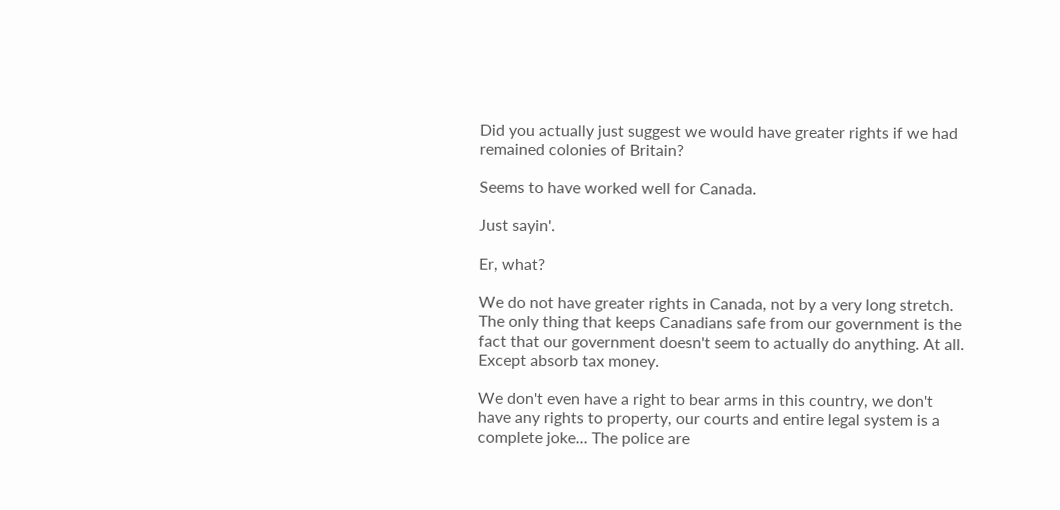Did you actually just suggest we would have greater rights if we had remained colonies of Britain?

Seems to have worked well for Canada.

Just sayin'.

Er, what?

We do not have greater rights in Canada, not by a very long stretch. The only thing that keeps Canadians safe from our government is the fact that our government doesn't seem to actually do anything. At all. Except absorb tax money.

We don't even have a right to bear arms in this country, we don't have any rights to property, our courts and entire legal system is a complete joke... The police are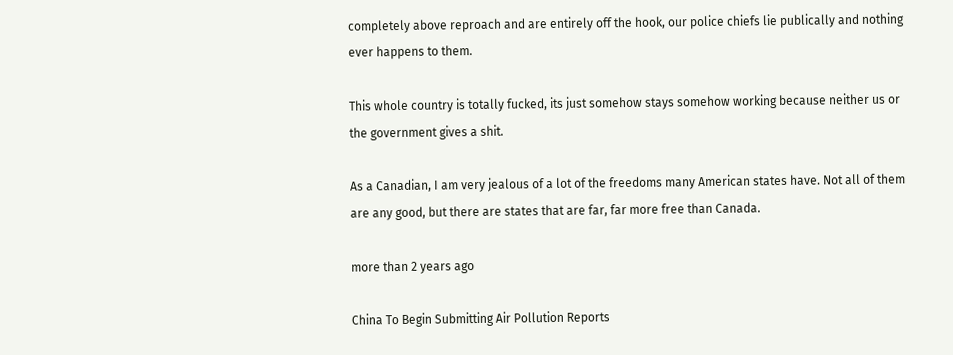completely above reproach and are entirely off the hook, our police chiefs lie publically and nothing ever happens to them.

This whole country is totally fucked, its just somehow stays somehow working because neither us or the government gives a shit.

As a Canadian, I am very jealous of a lot of the freedoms many American states have. Not all of them are any good, but there are states that are far, far more free than Canada.

more than 2 years ago

China To Begin Submitting Air Pollution Reports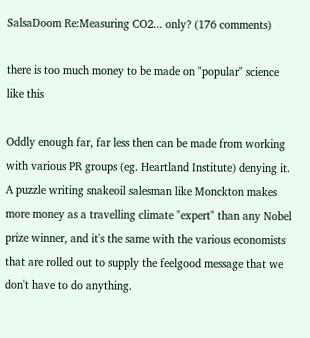SalsaDoom Re:Measuring CO2... only? (176 comments)

there is too much money to be made on "popular" science like this

Oddly enough far, far less then can be made from working with various PR groups (eg. Heartland Institute) denying it. A puzzle writing snakeoil salesman like Monckton makes more money as a travelling climate "expert" than any Nobel prize winner, and it's the same with the various economists that are rolled out to supply the feelgood message that we don't have to do anything.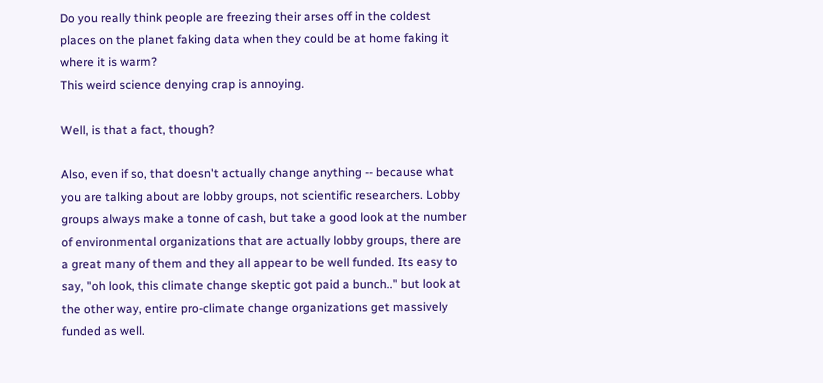Do you really think people are freezing their arses off in the coldest places on the planet faking data when they could be at home faking it where it is warm?
This weird science denying crap is annoying.

Well, is that a fact, though?

Also, even if so, that doesn't actually change anything -- because what you are talking about are lobby groups, not scientific researchers. Lobby groups always make a tonne of cash, but take a good look at the number of environmental organizations that are actually lobby groups, there are a great many of them and they all appear to be well funded. Its easy to say, "oh look, this climate change skeptic got paid a bunch.." but look at the other way, entire pro-climate change organizations get massively funded as well.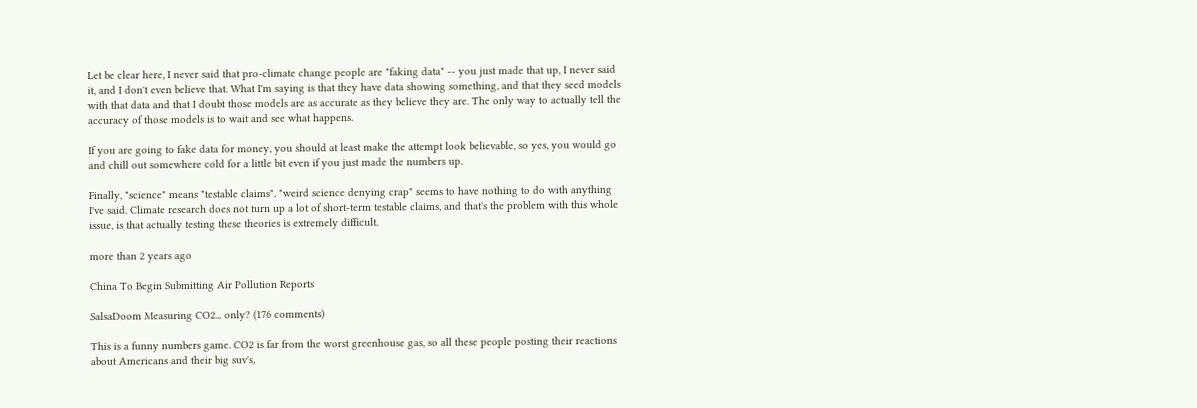Let be clear here, I never said that pro-climate change people are "faking data" -- you just made that up, I never said it, and I don't even believe that. What I'm saying is that they have data showing something, and that they seed models with that data and that I doubt those models are as accurate as they believe they are. The only way to actually tell the accuracy of those models is to wait and see what happens.

If you are going to fake data for money, you should at least make the attempt look believable, so yes, you would go and chill out somewhere cold for a little bit even if you just made the numbers up.

Finally, "science" means "testable claims". "weird science denying crap" seems to have nothing to do with anything I've said. Climate research does not turn up a lot of short-term testable claims, and that's the problem with this whole issue, is that actually testing these theories is extremely difficult.

more than 2 years ago

China To Begin Submitting Air Pollution Reports

SalsaDoom Measuring CO2... only? (176 comments)

This is a funny numbers game. CO2 is far from the worst greenhouse gas, so all these people posting their reactions about Americans and their big suv's,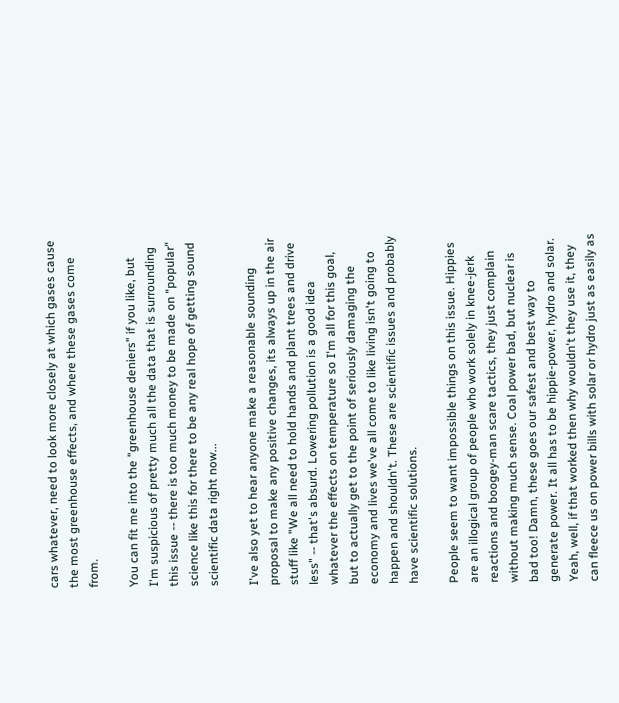cars whatever, need to look more closely at which gases cause the most greenhouse effects, and where these gases come from.

You can fit me into the "greenhouse deniers" if you like, but I'm suspicious of pretty much all the data that is surrounding this issue -- there is too much money to be made on "popular" science like this for there to be any real hope of getting sound scientific data right now...

I've also yet to hear anyone make a reasonable sounding proposal to make any positive changes, its always up in the air stuff like "We all need to hold hands and plant trees and drive less" -- that's absurd. Lowering pollution is a good idea whatever the effects on temperature so I'm all for this goal, but to actually get to the point of seriously damaging the economy and lives we've all come to like living isn't going to happen and shouldn't. These are scientific issues and probably have scientific solutions.

People seem to want impossible things on this issue. Hippies are an illogical group of people who work solely in knee-jerk reactions and boogey-man scare tactics, they just complain without making much sense. Coal power bad, but nuclear is bad too! Damn, these goes our safest and best way to generate power. It all has to be hippie-power, hydro and solar. Yeah, well, if that worked then why wouldn't they use it, they can fleece us on power bills with solar or hydro just as easily as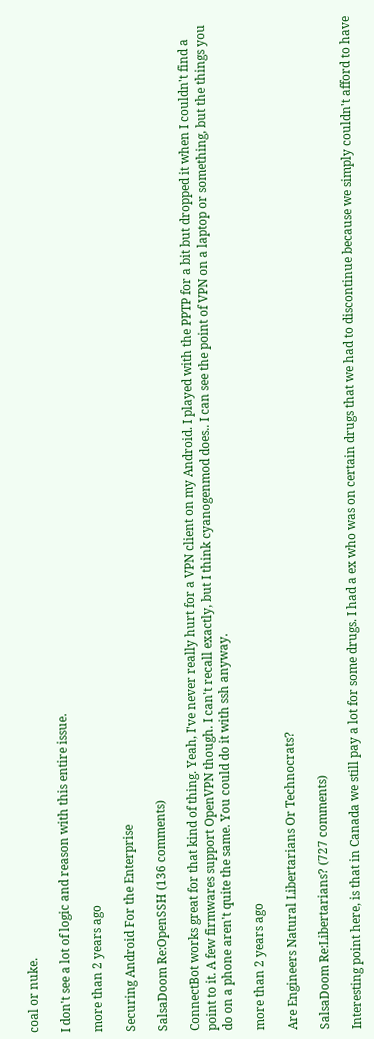coal or nuke.

I don't see a lot of logic and reason with this entire issue.

more than 2 years ago

Securing Android For the Enterprise

SalsaDoom Re:OpenSSH (136 comments)

ConnectBot works great for that kind of thing. Yeah, I've never really hurt for a VPN client on my Android. I played with the PPTP for a bit but dropped it when I couldn't find a point to it. A few firmwares support OpenVPN though. I can't recall exactly, but I think cyanogenmod does.. I can see the point of VPN on a laptop or something, but the things you do on a phone aren't quite the same. You could do it with ssh anyway.

more than 2 years ago

Are Engineers Natural Libertarians Or Technocrats?

SalsaDoom Re:Libertarians? (727 comments)

Interesting point here, is that in Canada we still pay a lot for some drugs. I had a ex who was on certain drugs that we had to discontinue because we simply couldn't afford to have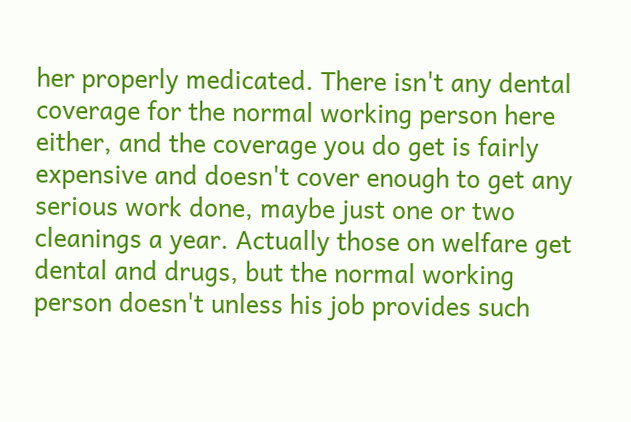her properly medicated. There isn't any dental coverage for the normal working person here either, and the coverage you do get is fairly expensive and doesn't cover enough to get any serious work done, maybe just one or two cleanings a year. Actually those on welfare get dental and drugs, but the normal working person doesn't unless his job provides such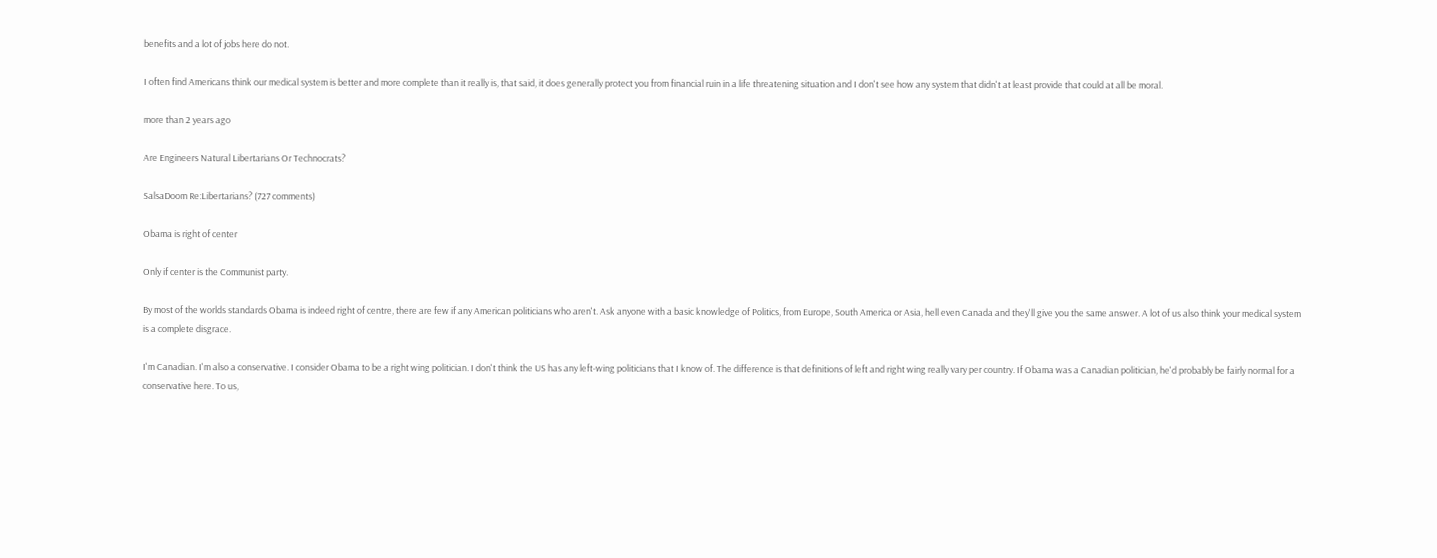benefits and a lot of jobs here do not.

I often find Americans think our medical system is better and more complete than it really is, that said, it does generally protect you from financial ruin in a life threatening situation and I don't see how any system that didn't at least provide that could at all be moral.

more than 2 years ago

Are Engineers Natural Libertarians Or Technocrats?

SalsaDoom Re:Libertarians? (727 comments)

Obama is right of center

Only if center is the Communist party.

By most of the worlds standards Obama is indeed right of centre, there are few if any American politicians who aren't. Ask anyone with a basic knowledge of Politics, from Europe, South America or Asia, hell even Canada and they'll give you the same answer. A lot of us also think your medical system is a complete disgrace.

I'm Canadian. I'm also a conservative. I consider Obama to be a right wing politician. I don't think the US has any left-wing politicians that I know of. The difference is that definitions of left and right wing really vary per country. If Obama was a Canadian politician, he'd probably be fairly normal for a conservative here. To us,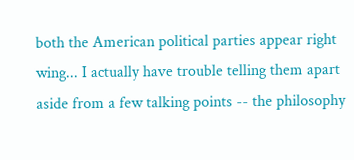both the American political parties appear right wing... I actually have trouble telling them apart aside from a few talking points -- the philosophy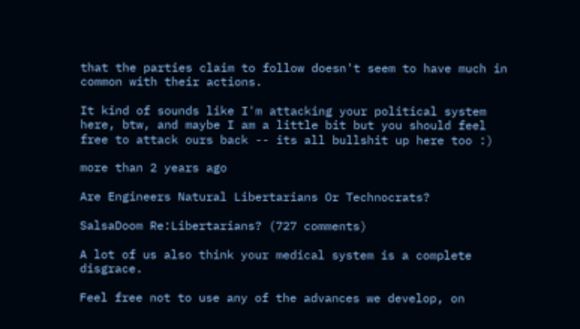that the parties claim to follow doesn't seem to have much in common with their actions.

It kind of sounds like I'm attacking your political system here, btw, and maybe I am a little bit but you should feel free to attack ours back -- its all bullshit up here too :)

more than 2 years ago

Are Engineers Natural Libertarians Or Technocrats?

SalsaDoom Re:Libertarians? (727 comments)

A lot of us also think your medical system is a complete disgrace.

Feel free not to use any of the advances we develop, on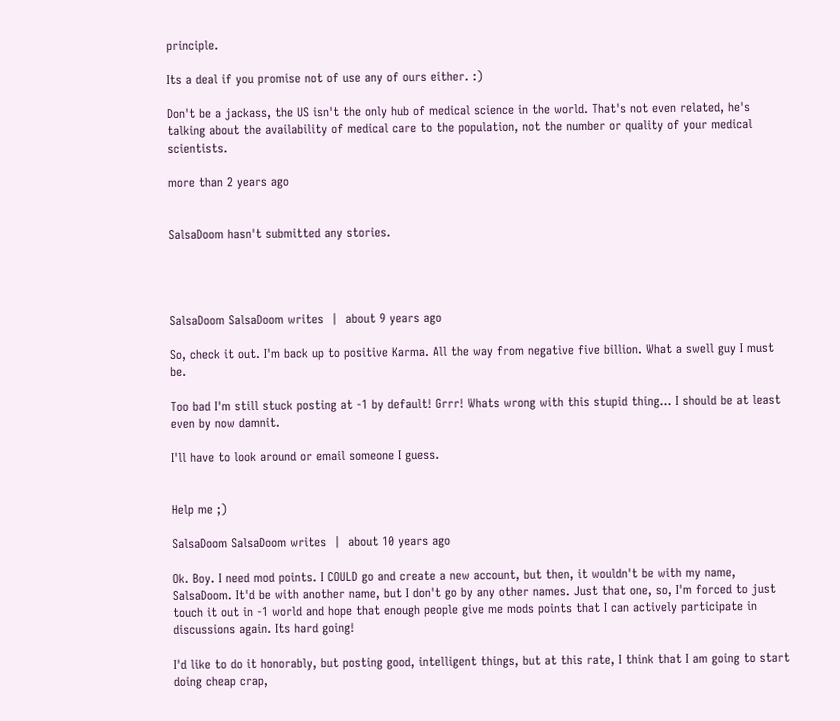principle.

Its a deal if you promise not of use any of ours either. :)

Don't be a jackass, the US isn't the only hub of medical science in the world. That's not even related, he's talking about the availability of medical care to the population, not the number or quality of your medical scientists.

more than 2 years ago


SalsaDoom hasn't submitted any stories.




SalsaDoom SalsaDoom writes  |  about 9 years ago

So, check it out. I'm back up to positive Karma. All the way from negative five billion. What a swell guy I must be.

Too bad I'm still stuck posting at -1 by default! Grrr! Whats wrong with this stupid thing... I should be at least even by now damnit.

I'll have to look around or email someone I guess.


Help me ;)

SalsaDoom SalsaDoom writes  |  about 10 years ago

Ok. Boy. I need mod points. I COULD go and create a new account, but then, it wouldn't be with my name, SalsaDoom. It'd be with another name, but I don't go by any other names. Just that one, so, I'm forced to just touch it out in -1 world and hope that enough people give me mods points that I can actively participate in discussions again. Its hard going!

I'd like to do it honorably, but posting good, intelligent things, but at this rate, I think that I am going to start doing cheap crap,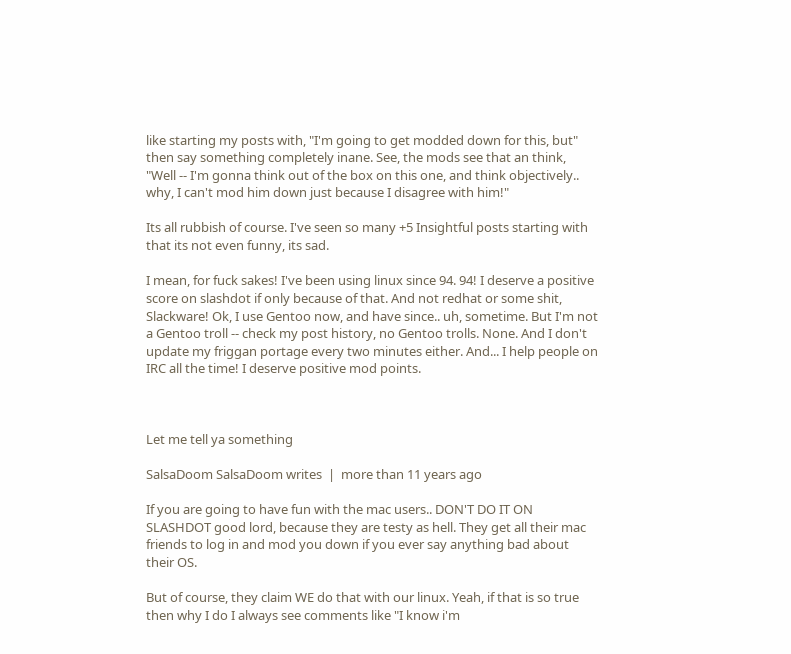like starting my posts with, "I'm going to get modded down for this, but" then say something completely inane. See, the mods see that an think, "Well -- I'm gonna think out of the box on this one, and think objectively.. why, I can't mod him down just because I disagree with him!"

Its all rubbish of course. I've seen so many +5 Insightful posts starting with that its not even funny, its sad.

I mean, for fuck sakes! I've been using linux since 94. 94! I deserve a positive score on slashdot if only because of that. And not redhat or some shit, Slackware! Ok, I use Gentoo now, and have since.. uh, sometime. But I'm not a Gentoo troll -- check my post history, no Gentoo trolls. None. And I don't update my friggan portage every two minutes either. And... I help people on IRC all the time! I deserve positive mod points.



Let me tell ya something

SalsaDoom SalsaDoom writes  |  more than 11 years ago

If you are going to have fun with the mac users.. DON'T DO IT ON SLASHDOT good lord, because they are testy as hell. They get all their mac friends to log in and mod you down if you ever say anything bad about their OS.

But of course, they claim WE do that with our linux. Yeah, if that is so true then why I do I always see comments like "I know i'm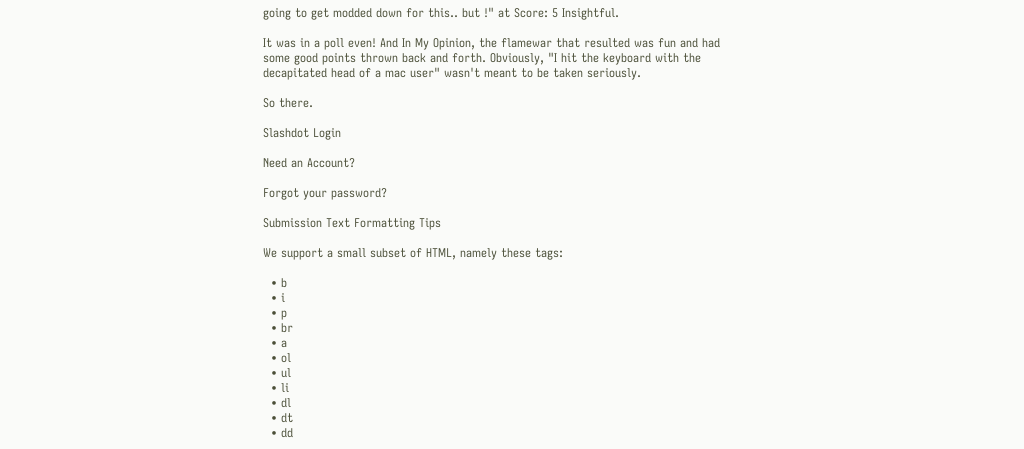going to get modded down for this.. but !" at Score: 5 Insightful.

It was in a poll even! And In My Opinion, the flamewar that resulted was fun and had some good points thrown back and forth. Obviously, "I hit the keyboard with the decapitated head of a mac user" wasn't meant to be taken seriously.

So there.

Slashdot Login

Need an Account?

Forgot your password?

Submission Text Formatting Tips

We support a small subset of HTML, namely these tags:

  • b
  • i
  • p
  • br
  • a
  • ol
  • ul
  • li
  • dl
  • dt
  • dd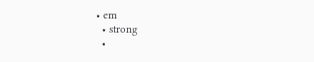• em
  • strong
  •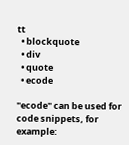tt
  • blockquote
  • div
  • quote
  • ecode

"ecode" can be used for code snippets, for example: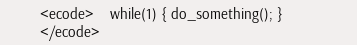<ecode>    while(1) { do_something(); } </ecode>